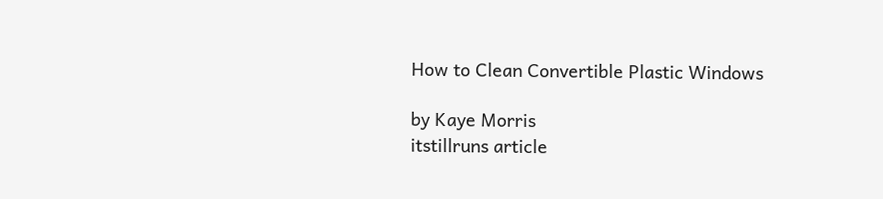How to Clean Convertible Plastic Windows

by Kaye Morris
itstillruns article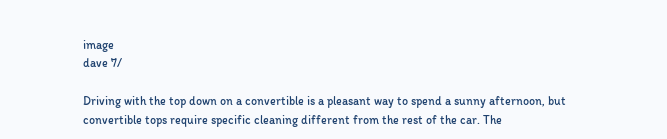image
dave 7/

Driving with the top down on a convertible is a pleasant way to spend a sunny afternoon, but convertible tops require specific cleaning different from the rest of the car. The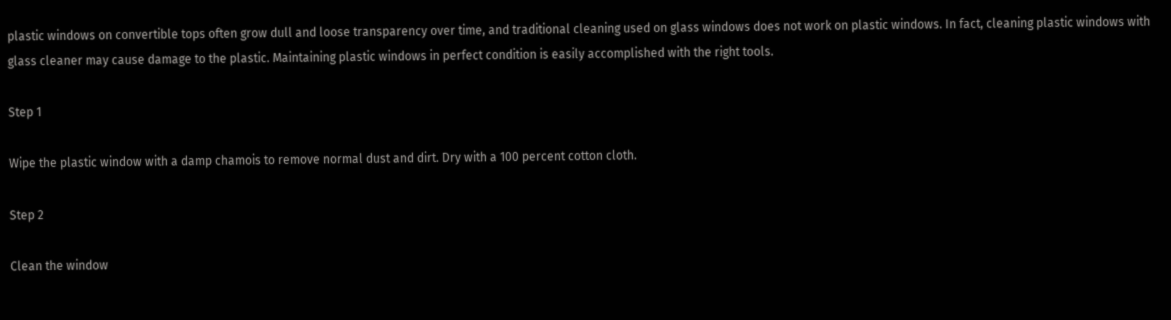plastic windows on convertible tops often grow dull and loose transparency over time, and traditional cleaning used on glass windows does not work on plastic windows. In fact, cleaning plastic windows with glass cleaner may cause damage to the plastic. Maintaining plastic windows in perfect condition is easily accomplished with the right tools.

Step 1

Wipe the plastic window with a damp chamois to remove normal dust and dirt. Dry with a 100 percent cotton cloth.

Step 2

Clean the window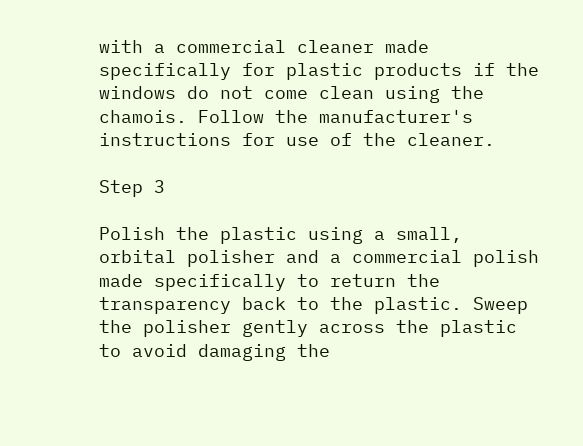with a commercial cleaner made specifically for plastic products if the windows do not come clean using the chamois. Follow the manufacturer's instructions for use of the cleaner.

Step 3

Polish the plastic using a small, orbital polisher and a commercial polish made specifically to return the transparency back to the plastic. Sweep the polisher gently across the plastic to avoid damaging the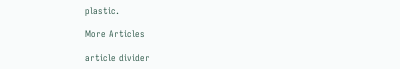plastic.

More Articles

article divider